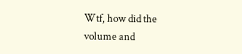Wtf, how did the volume and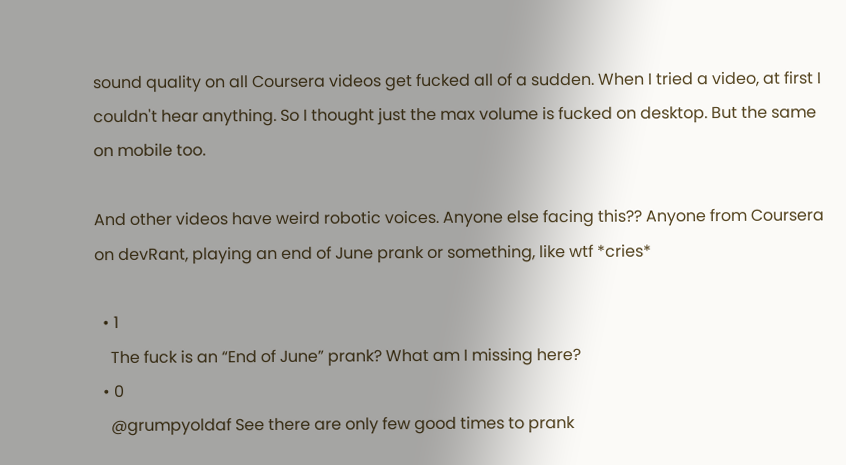sound quality on all Coursera videos get fucked all of a sudden. When I tried a video, at first I couldn't hear anything. So I thought just the max volume is fucked on desktop. But the same on mobile too.

And other videos have weird robotic voices. Anyone else facing this?? Anyone from Coursera on devRant, playing an end of June prank or something, like wtf *cries*

  • 1
    The fuck is an “End of June” prank? What am I missing here?
  • 0
    @grumpyoldaf See there are only few good times to prank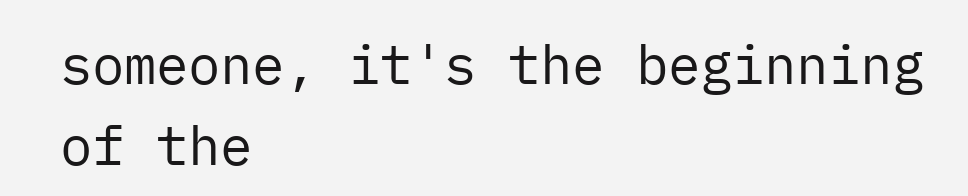someone, it's the beginning of the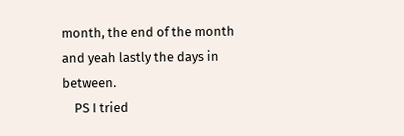month, the end of the month and yeah lastly the days in between.
    PS I tried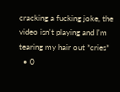cracking a fucking joke, the video isn't playing and I'm tearing my hair out *cries*
  • 0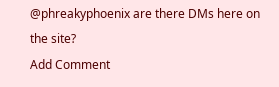@phreakyphoenix are there DMs here on the site?
Add Comment